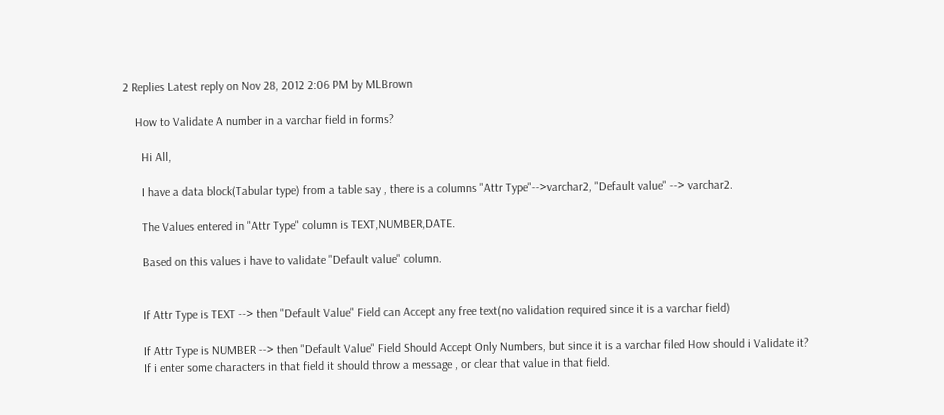2 Replies Latest reply on Nov 28, 2012 2:06 PM by MLBrown

    How to Validate A number in a varchar field in forms?

      Hi All,

      I have a data block(Tabular type) from a table say , there is a columns "Attr Type"-->varchar2, "Default value" --> varchar2.

      The Values entered in "Attr Type" column is TEXT,NUMBER,DATE.

      Based on this values i have to validate "Default value" column.


      If Attr Type is TEXT --> then "Default Value" Field can Accept any free text(no validation required since it is a varchar field)

      If Attr Type is NUMBER --> then "Default Value" Field Should Accept Only Numbers, but since it is a varchar filed How should i Validate it?
      If i enter some characters in that field it should throw a message , or clear that value in that field.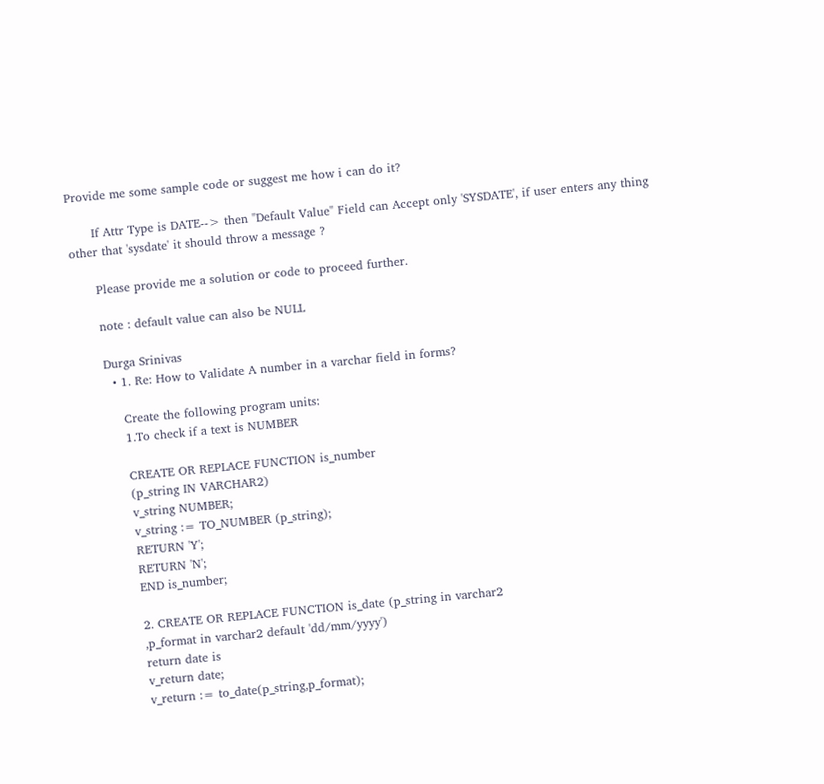Provide me some sample code or suggest me how i can do it?

      If Attr Type is DATE--> then "Default Value" Field can Accept only 'SYSDATE', if user enters any thing other that 'sysdate' it should throw a message ?

      Please provide me a solution or code to proceed further.

      note : default value can also be NULL

      Durga Srinivas
        • 1. Re: How to Validate A number in a varchar field in forms?

          Create the following program units:
          1.To check if a text is NUMBER

          CREATE OR REPLACE FUNCTION is_number
          (p_string IN VARCHAR2)
          v_string NUMBER;
          v_string := TO_NUMBER (p_string);
          RETURN 'Y';
          RETURN 'N';
          END is_number;

          2. CREATE OR REPLACE FUNCTION is_date (p_string in varchar2
          ,p_format in varchar2 default 'dd/mm/yyyy')
          return date is
          v_return date;
          v_return := to_date(p_string,p_format);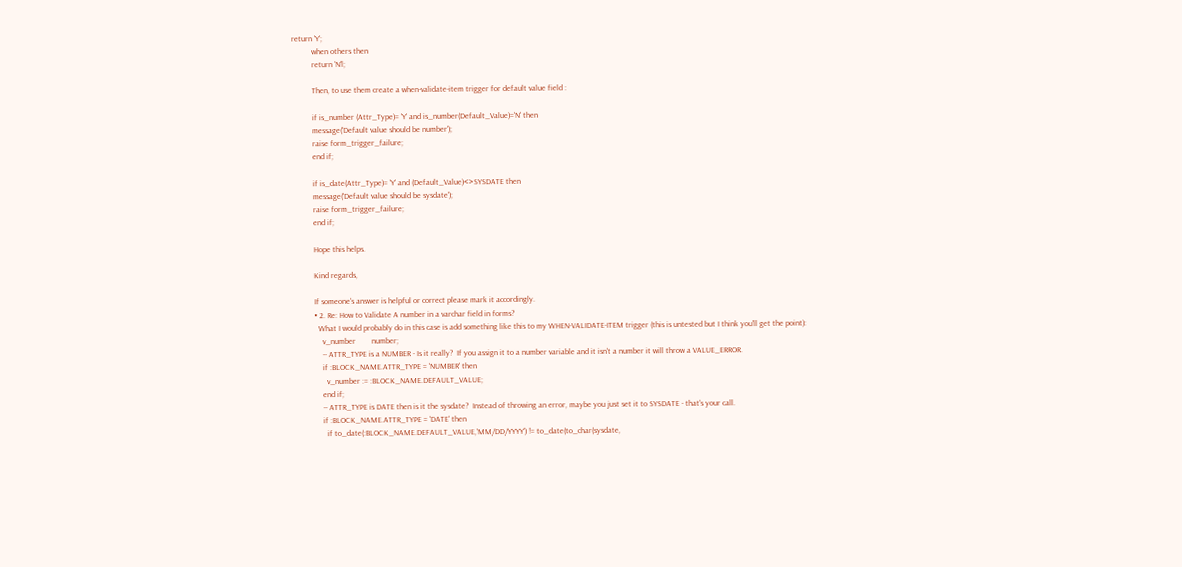return 'Y';
          when others then
          return 'N'l;

          Then, to use them create a when-validate-item trigger for default value field :

          if is_number (Attr_Type)= 'Y' and is_number(Default_Value)='N' then
          message('Default value should be number');
          raise form_trigger_failure;
          end if;

          if is_date(Attr_Type)= 'Y' and (Default_Value)<>SYSDATE then
          message('Default value should be sysdate');
          raise form_trigger_failure;
          end if;

          Hope this helps.

          Kind regards,

          If someone's answer is helpful or correct please mark it accordingly.
          • 2. Re: How to Validate A number in a varchar field in forms?
            What I would probably do in this case is add something like this to my WHEN-VALIDATE-ITEM trigger (this is untested but I think you'll get the point):
              v_number        number;
              -- ATTR_TYPE is a NUMBER - Is it really?  If you assign it to a number variable and it isn't a number it will throw a VALUE_ERROR.
              if :BLOCK_NAME.ATTR_TYPE = 'NUMBER' then
                v_number := :BLOCK_NAME.DEFAULT_VALUE;
              end if;
              -- ATTR_TYPE is DATE then is it the sysdate?  Instead of throwing an error, maybe you just set it to SYSDATE - that's your call.
              if :BLOCK_NAME.ATTR_TYPE = 'DATE' then
                if to_date(:BLOCK_NAME.DEFAULT_VALUE,'MM/DD/YYYY') != to_date(to_char(sysdate,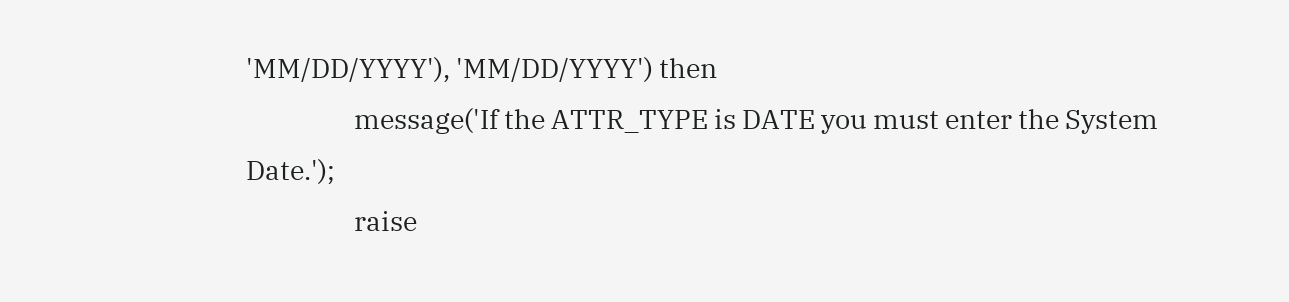'MM/DD/YYYY'), 'MM/DD/YYYY') then
                  message('If the ATTR_TYPE is DATE you must enter the System Date.');
                  raise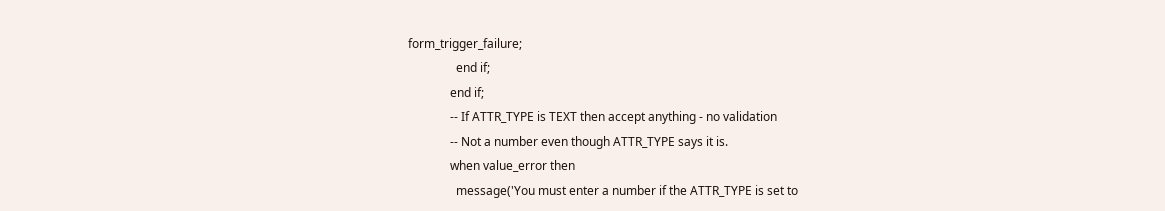form_trigger_failure;
                end if;
              end if;
              -- If ATTR_TYPE is TEXT then accept anything - no validation
              -- Not a number even though ATTR_TYPE says it is.
              when value_error then
                message('You must enter a number if the ATTR_TYPE is set to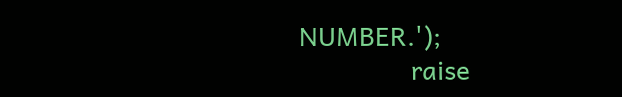NUMBER.');
                raise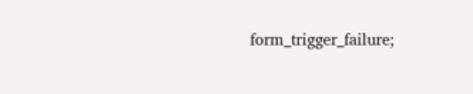form_trigger_failure;